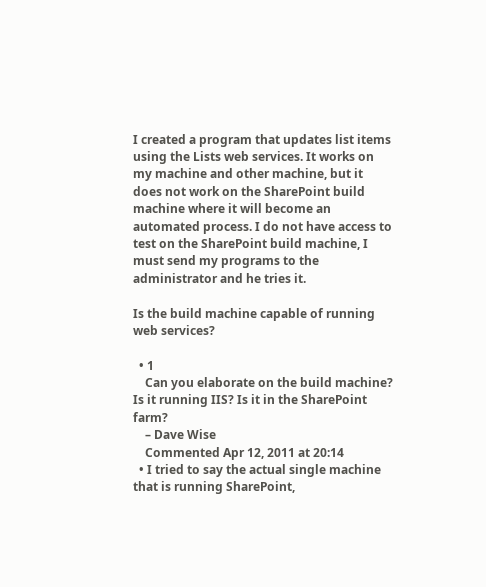I created a program that updates list items using the Lists web services. It works on my machine and other machine, but it does not work on the SharePoint build machine where it will become an automated process. I do not have access to test on the SharePoint build machine, I must send my programs to the administrator and he tries it.

Is the build machine capable of running web services?

  • 1
    Can you elaborate on the build machine? Is it running IIS? Is it in the SharePoint farm?
    – Dave Wise
    Commented Apr 12, 2011 at 20:14
  • I tried to say the actual single machine that is running SharePoint,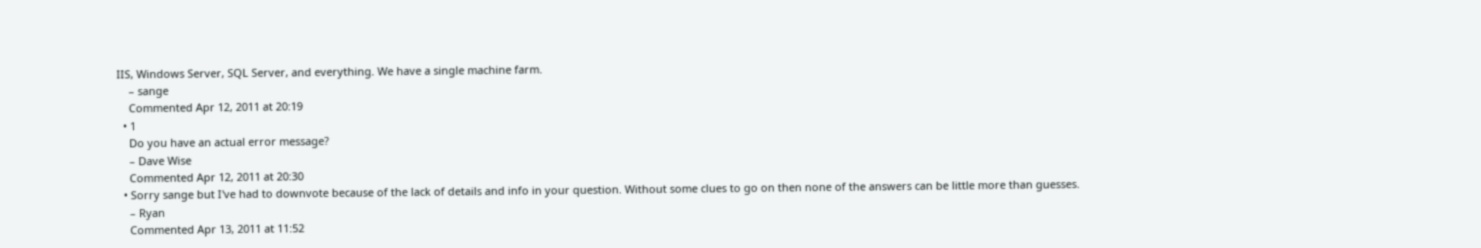IIS, Windows Server, SQL Server, and everything. We have a single machine farm.
    – sange
    Commented Apr 12, 2011 at 20:19
  • 1
    Do you have an actual error message?
    – Dave Wise
    Commented Apr 12, 2011 at 20:30
  • Sorry sange but I've had to downvote because of the lack of details and info in your question. Without some clues to go on then none of the answers can be little more than guesses.
    – Ryan
    Commented Apr 13, 2011 at 11:52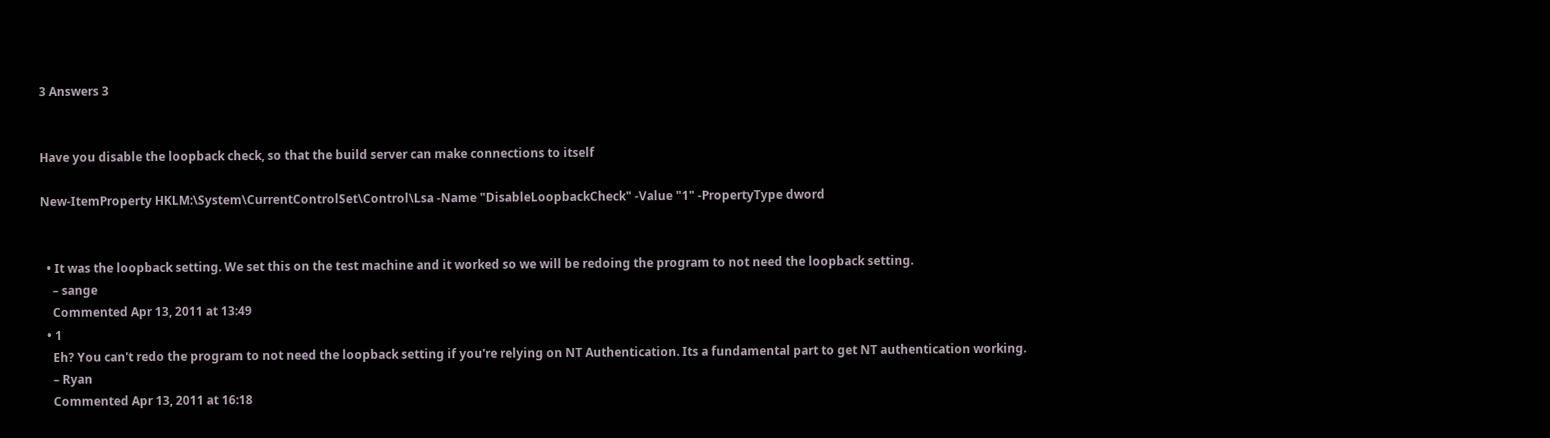3 Answers 3


Have you disable the loopback check, so that the build server can make connections to itself

New-ItemProperty HKLM:\System\CurrentControlSet\Control\Lsa -Name "DisableLoopbackCheck" -Value "1" -PropertyType dword


  • It was the loopback setting. We set this on the test machine and it worked so we will be redoing the program to not need the loopback setting.
    – sange
    Commented Apr 13, 2011 at 13:49
  • 1
    Eh? You can't redo the program to not need the loopback setting if you're relying on NT Authentication. Its a fundamental part to get NT authentication working.
    – Ryan
    Commented Apr 13, 2011 at 16:18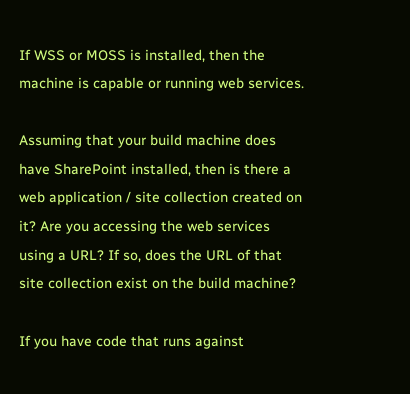If WSS or MOSS is installed, then the machine is capable or running web services.

Assuming that your build machine does have SharePoint installed, then is there a web application / site collection created on it? Are you accessing the web services using a URL? If so, does the URL of that site collection exist on the build machine?

If you have code that runs against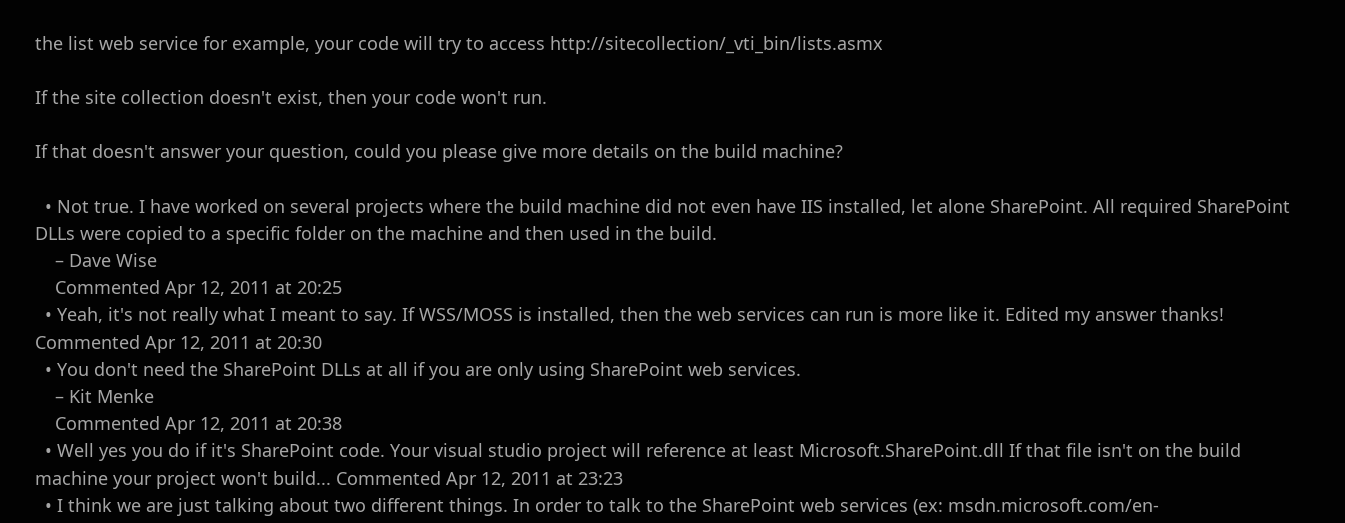the list web service for example, your code will try to access http://sitecollection/_vti_bin/lists.asmx

If the site collection doesn't exist, then your code won't run.

If that doesn't answer your question, could you please give more details on the build machine?

  • Not true. I have worked on several projects where the build machine did not even have IIS installed, let alone SharePoint. All required SharePoint DLLs were copied to a specific folder on the machine and then used in the build.
    – Dave Wise
    Commented Apr 12, 2011 at 20:25
  • Yeah, it's not really what I meant to say. If WSS/MOSS is installed, then the web services can run is more like it. Edited my answer thanks! Commented Apr 12, 2011 at 20:30
  • You don't need the SharePoint DLLs at all if you are only using SharePoint web services.
    – Kit Menke
    Commented Apr 12, 2011 at 20:38
  • Well yes you do if it's SharePoint code. Your visual studio project will reference at least Microsoft.SharePoint.dll If that file isn't on the build machine your project won't build... Commented Apr 12, 2011 at 23:23
  • I think we are just talking about two different things. In order to talk to the SharePoint web services (ex: msdn.microsoft.com/en-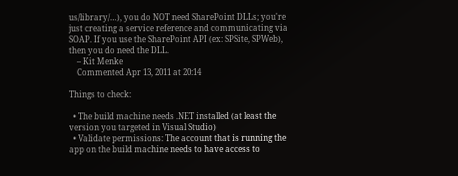us/library/…), you do NOT need SharePoint DLLs; you're just creating a service reference and communicating via SOAP. If you use the SharePoint API (ex: SPSite, SPWeb), then you do need the DLL.
    – Kit Menke
    Commented Apr 13, 2011 at 20:14

Things to check:

  • The build machine needs .NET installed (at least the version you targeted in Visual Studio)
  • Validate permissions: The account that is running the app on the build machine needs to have access to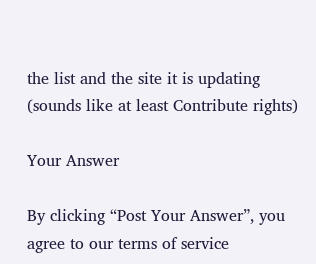the list and the site it is updating (sounds like at least Contribute rights)

Your Answer

By clicking “Post Your Answer”, you agree to our terms of service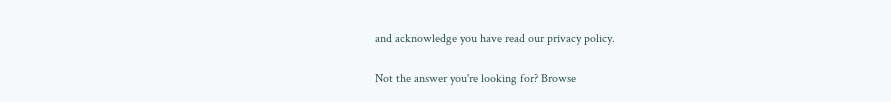and acknowledge you have read our privacy policy.

Not the answer you're looking for? Browse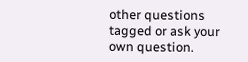other questions tagged or ask your own question.